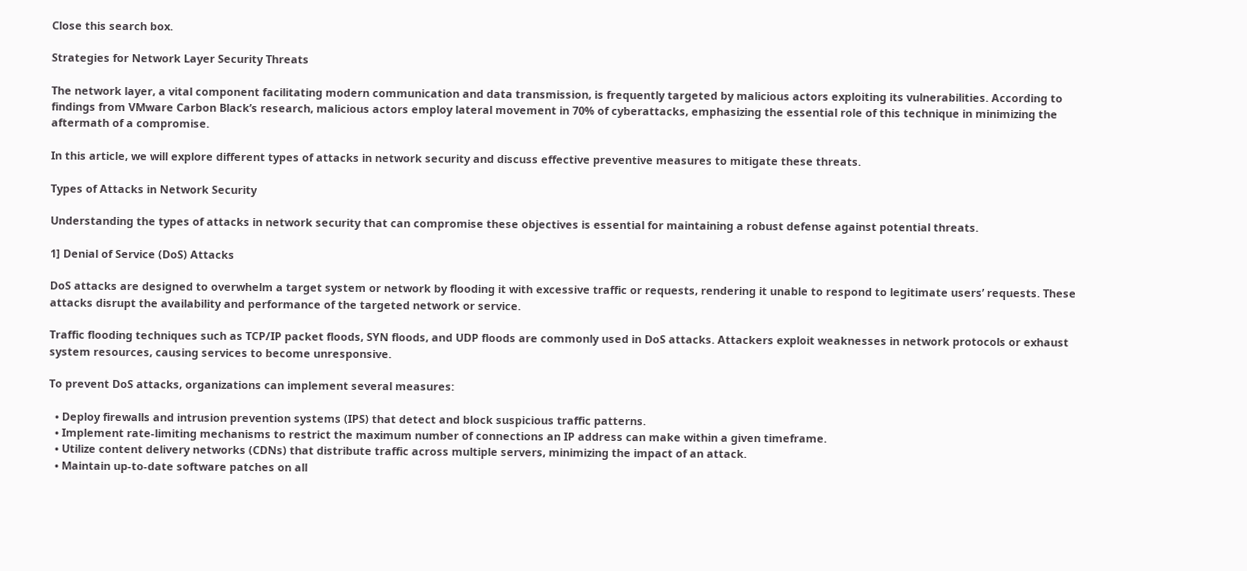Close this search box.

Strategies for Network Layer Security Threats

The network layer, a vital component facilitating modern communication and data transmission, is frequently targeted by malicious actors exploiting its vulnerabilities. According to findings from VMware Carbon Black’s research, malicious actors employ lateral movement in 70% of cyberattacks, emphasizing the essential role of this technique in minimizing the aftermath of a compromise.

In this article, we will explore different types of attacks in network security and discuss effective preventive measures to mitigate these threats.

Types of Attacks in Network Security

Understanding the types of attacks in network security that can compromise these objectives is essential for maintaining a robust defense against potential threats.

1] Denial of Service (DoS) Attacks

DoS attacks are designed to overwhelm a target system or network by flooding it with excessive traffic or requests, rendering it unable to respond to legitimate users’ requests. These attacks disrupt the availability and performance of the targeted network or service.

Traffic flooding techniques such as TCP/IP packet floods, SYN floods, and UDP floods are commonly used in DoS attacks. Attackers exploit weaknesses in network protocols or exhaust system resources, causing services to become unresponsive.

To prevent DoS attacks, organizations can implement several measures:

  • Deploy firewalls and intrusion prevention systems (IPS) that detect and block suspicious traffic patterns.
  • Implement rate-limiting mechanisms to restrict the maximum number of connections an IP address can make within a given timeframe.
  • Utilize content delivery networks (CDNs) that distribute traffic across multiple servers, minimizing the impact of an attack.
  • Maintain up-to-date software patches on all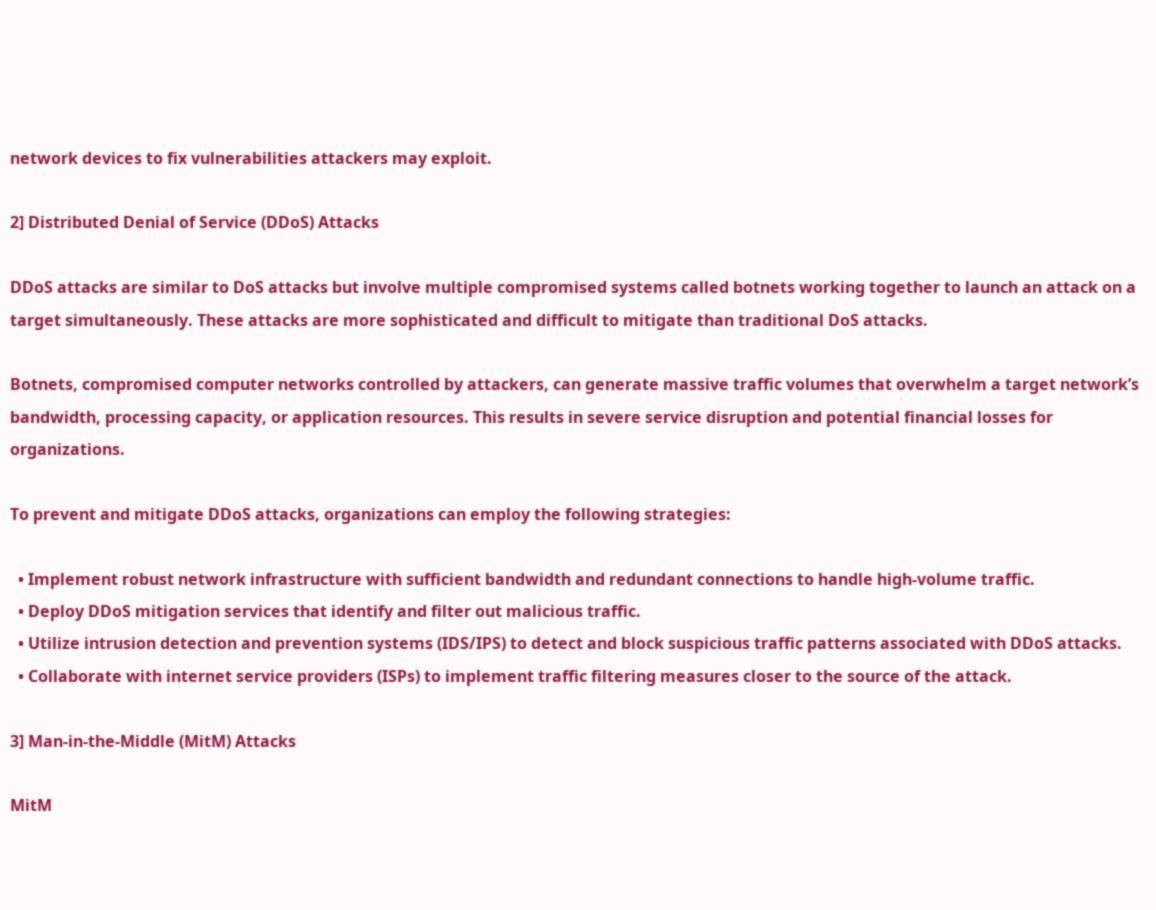network devices to fix vulnerabilities attackers may exploit.

2] Distributed Denial of Service (DDoS) Attacks

DDoS attacks are similar to DoS attacks but involve multiple compromised systems called botnets working together to launch an attack on a target simultaneously. These attacks are more sophisticated and difficult to mitigate than traditional DoS attacks.

Botnets, compromised computer networks controlled by attackers, can generate massive traffic volumes that overwhelm a target network’s bandwidth, processing capacity, or application resources. This results in severe service disruption and potential financial losses for organizations.

To prevent and mitigate DDoS attacks, organizations can employ the following strategies:

  • Implement robust network infrastructure with sufficient bandwidth and redundant connections to handle high-volume traffic.
  • Deploy DDoS mitigation services that identify and filter out malicious traffic.
  • Utilize intrusion detection and prevention systems (IDS/IPS) to detect and block suspicious traffic patterns associated with DDoS attacks.
  • Collaborate with internet service providers (ISPs) to implement traffic filtering measures closer to the source of the attack.

3] Man-in-the-Middle (MitM) Attacks

MitM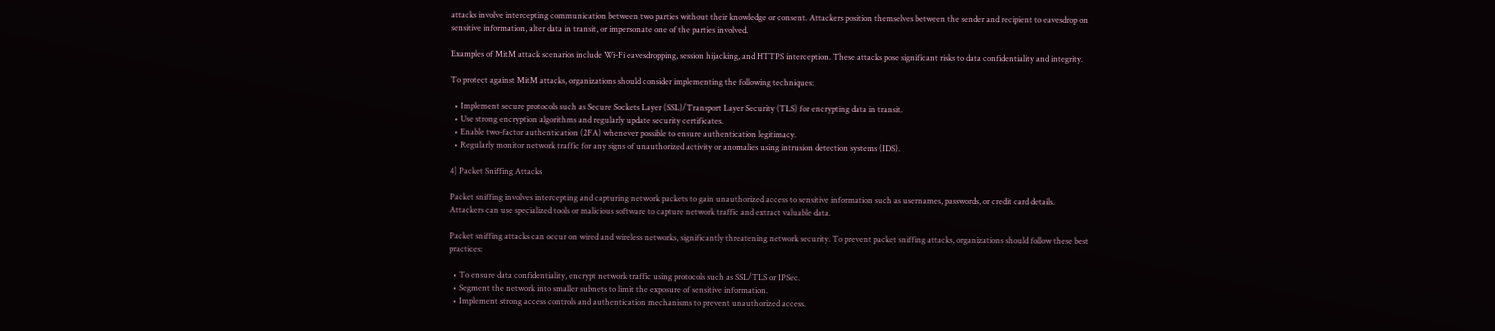attacks involve intercepting communication between two parties without their knowledge or consent. Attackers position themselves between the sender and recipient to eavesdrop on sensitive information, alter data in transit, or impersonate one of the parties involved.

Examples of MitM attack scenarios include Wi-Fi eavesdropping, session hijacking, and HTTPS interception. These attacks pose significant risks to data confidentiality and integrity.

To protect against MitM attacks, organizations should consider implementing the following techniques:

  • Implement secure protocols such as Secure Sockets Layer (SSL)/Transport Layer Security (TLS) for encrypting data in transit.
  • Use strong encryption algorithms and regularly update security certificates.
  • Enable two-factor authentication (2FA) whenever possible to ensure authentication legitimacy.
  • Regularly monitor network traffic for any signs of unauthorized activity or anomalies using intrusion detection systems (IDS).

4] Packet Sniffing Attacks

Packet sniffing involves intercepting and capturing network packets to gain unauthorized access to sensitive information such as usernames, passwords, or credit card details. Attackers can use specialized tools or malicious software to capture network traffic and extract valuable data.

Packet sniffing attacks can occur on wired and wireless networks, significantly threatening network security. To prevent packet sniffing attacks, organizations should follow these best practices:

  • To ensure data confidentiality, encrypt network traffic using protocols such as SSL/TLS or IPSec.
  • Segment the network into smaller subnets to limit the exposure of sensitive information.
  • Implement strong access controls and authentication mechanisms to prevent unauthorized access.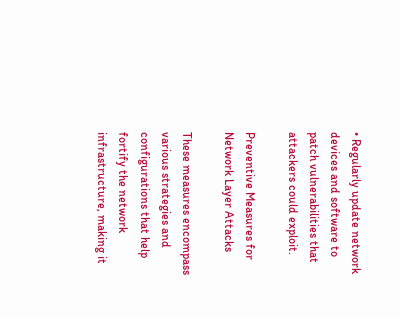• Regularly update network devices and software to patch vulnerabilities that attackers could exploit.

Preventive Measures for Network Layer Attacks

These measures encompass various strategies and configurations that help fortify the network infrastructure, making it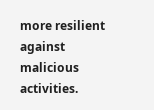more resilient against malicious activities.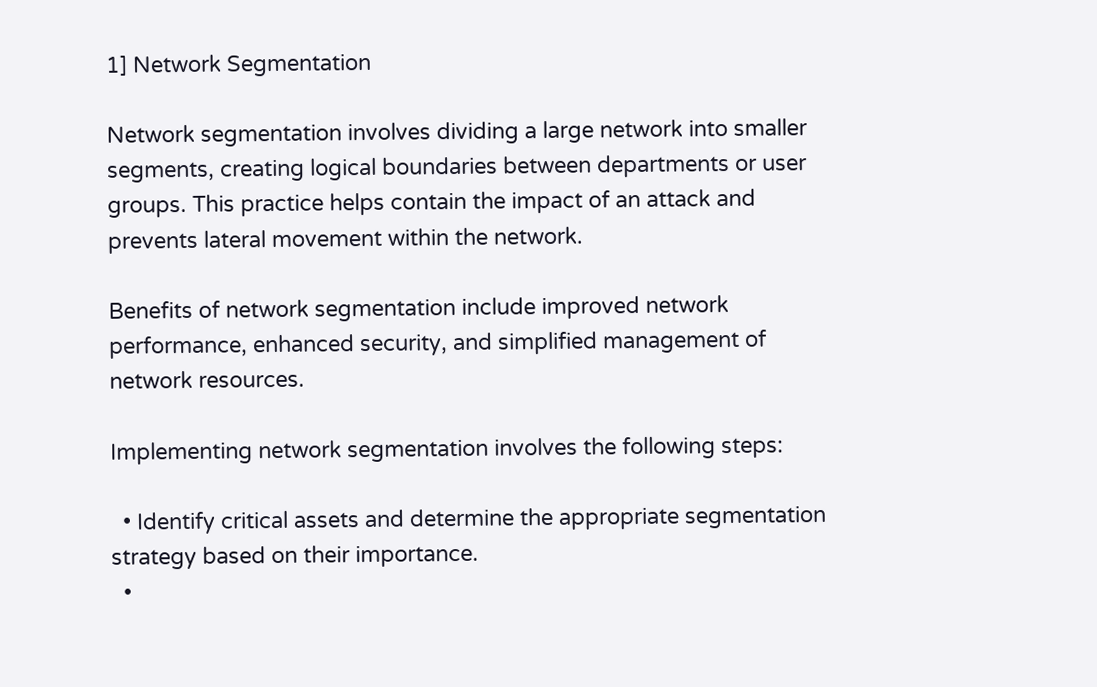1] Network Segmentation

Network segmentation involves dividing a large network into smaller segments, creating logical boundaries between departments or user groups. This practice helps contain the impact of an attack and prevents lateral movement within the network.

Benefits of network segmentation include improved network performance, enhanced security, and simplified management of network resources.

Implementing network segmentation involves the following steps:

  • Identify critical assets and determine the appropriate segmentation strategy based on their importance.
  •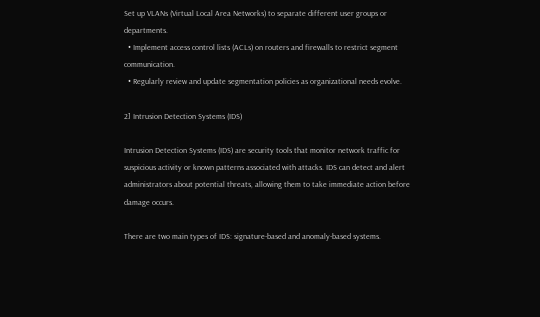Set up VLANs (Virtual Local Area Networks) to separate different user groups or departments.
  • Implement access control lists (ACLs) on routers and firewalls to restrict segment communication.
  • Regularly review and update segmentation policies as organizational needs evolve.

2] Intrusion Detection Systems (IDS)

Intrusion Detection Systems (IDS) are security tools that monitor network traffic for suspicious activity or known patterns associated with attacks. IDS can detect and alert administrators about potential threats, allowing them to take immediate action before damage occurs.

There are two main types of IDS: signature-based and anomaly-based systems.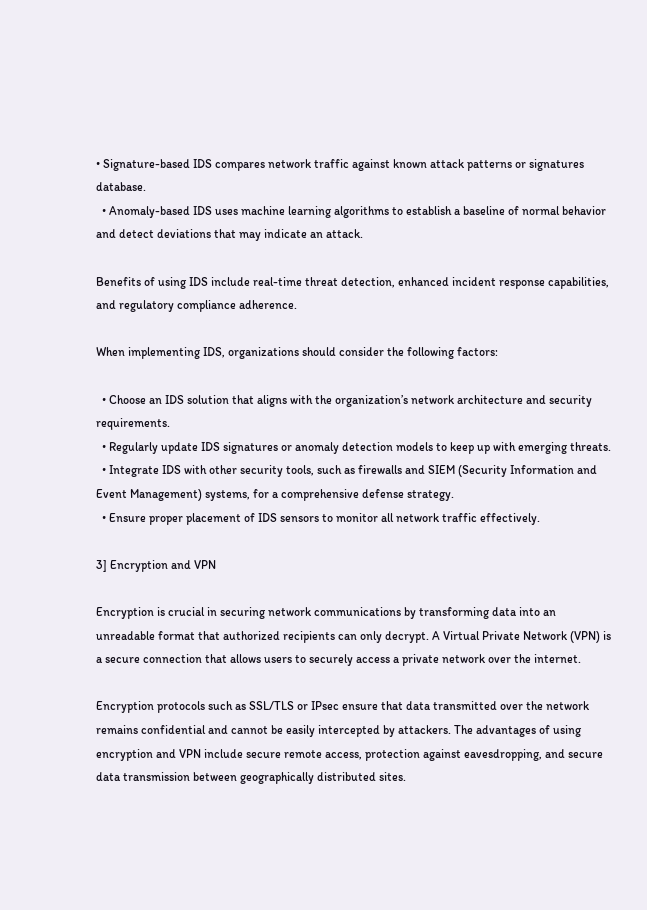• Signature-based IDS compares network traffic against known attack patterns or signatures database.
  • Anomaly-based IDS uses machine learning algorithms to establish a baseline of normal behavior and detect deviations that may indicate an attack.

Benefits of using IDS include real-time threat detection, enhanced incident response capabilities, and regulatory compliance adherence.

When implementing IDS, organizations should consider the following factors:

  • Choose an IDS solution that aligns with the organization’s network architecture and security requirements.
  • Regularly update IDS signatures or anomaly detection models to keep up with emerging threats.
  • Integrate IDS with other security tools, such as firewalls and SIEM (Security Information and Event Management) systems, for a comprehensive defense strategy.
  • Ensure proper placement of IDS sensors to monitor all network traffic effectively.

3] Encryption and VPN

Encryption is crucial in securing network communications by transforming data into an unreadable format that authorized recipients can only decrypt. A Virtual Private Network (VPN) is a secure connection that allows users to securely access a private network over the internet.

Encryption protocols such as SSL/TLS or IPsec ensure that data transmitted over the network remains confidential and cannot be easily intercepted by attackers. The advantages of using encryption and VPN include secure remote access, protection against eavesdropping, and secure data transmission between geographically distributed sites.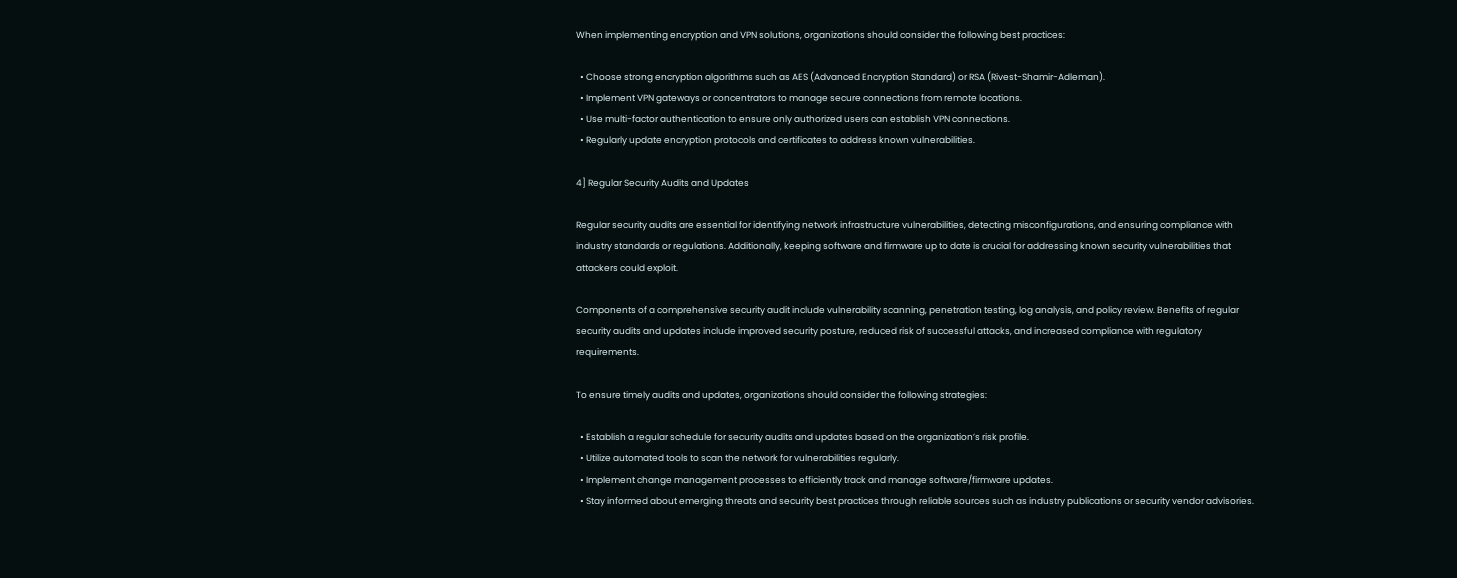When implementing encryption and VPN solutions, organizations should consider the following best practices:

  • Choose strong encryption algorithms such as AES (Advanced Encryption Standard) or RSA (Rivest-Shamir-Adleman).
  • Implement VPN gateways or concentrators to manage secure connections from remote locations.
  • Use multi-factor authentication to ensure only authorized users can establish VPN connections.
  • Regularly update encryption protocols and certificates to address known vulnerabilities.

4] Regular Security Audits and Updates

Regular security audits are essential for identifying network infrastructure vulnerabilities, detecting misconfigurations, and ensuring compliance with industry standards or regulations. Additionally, keeping software and firmware up to date is crucial for addressing known security vulnerabilities that attackers could exploit.

Components of a comprehensive security audit include vulnerability scanning, penetration testing, log analysis, and policy review. Benefits of regular security audits and updates include improved security posture, reduced risk of successful attacks, and increased compliance with regulatory requirements.

To ensure timely audits and updates, organizations should consider the following strategies:

  • Establish a regular schedule for security audits and updates based on the organization’s risk profile.
  • Utilize automated tools to scan the network for vulnerabilities regularly.
  • Implement change management processes to efficiently track and manage software/firmware updates.
  • Stay informed about emerging threats and security best practices through reliable sources such as industry publications or security vendor advisories.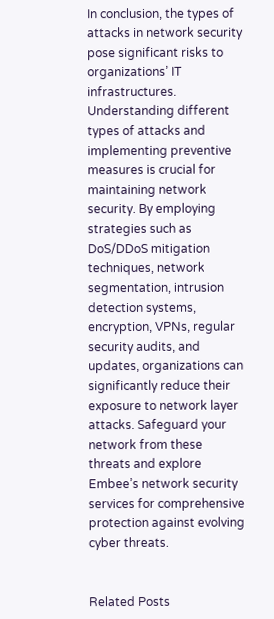In conclusion, the types of attacks in network security pose significant risks to organizations’ IT infrastructures. Understanding different types of attacks and implementing preventive measures is crucial for maintaining network security. By employing strategies such as DoS/DDoS mitigation techniques, network segmentation, intrusion detection systems, encryption, VPNs, regular security audits, and updates, organizations can significantly reduce their exposure to network layer attacks. Safeguard your network from these threats and explore Embee’s network security services for comprehensive protection against evolving cyber threats.


Related Posts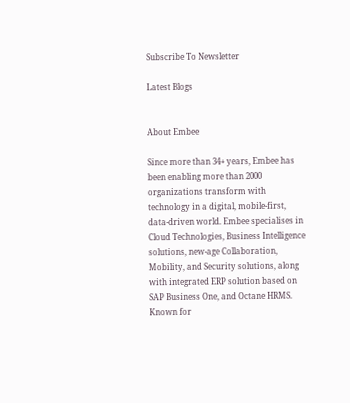Subscribe To Newsletter

Latest Blogs


About Embee

Since more than 34+ years, Embee has been enabling more than 2000 organizations transform with technology in a digital, mobile-first, data-driven world. Embee specialises in Cloud Technologies, Business Intelligence solutions, new-age Collaboration, Mobility, and Security solutions, along with integrated ERP solution based on SAP Business One, and Octane HRMS. Known for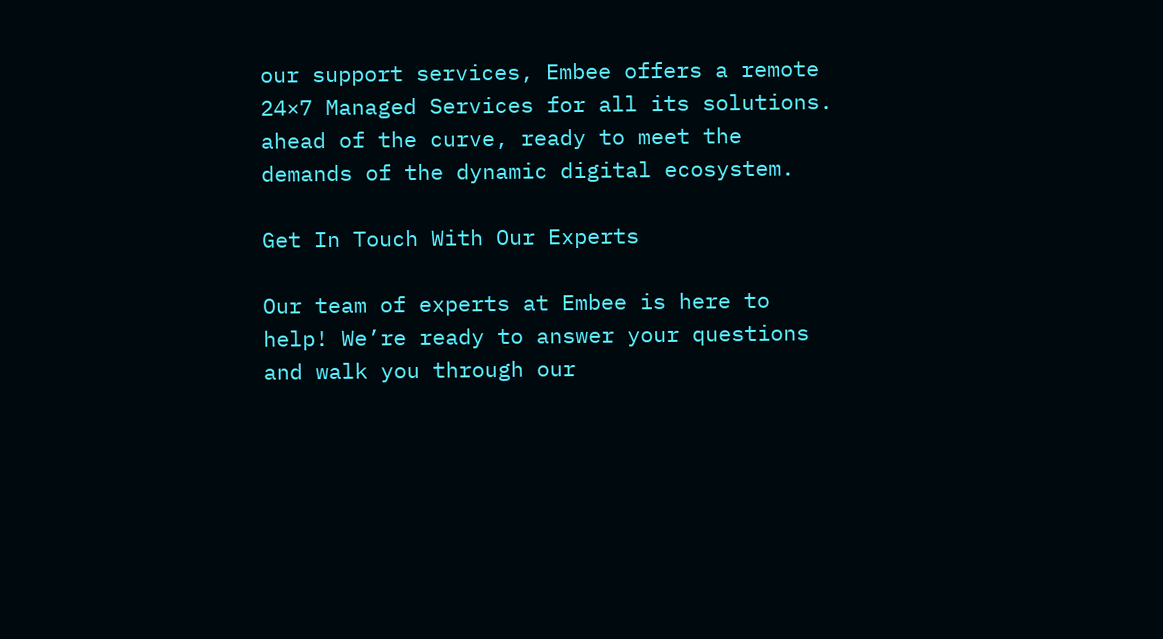our support services, Embee offers a remote 24×7 Managed Services for all its solutions. ahead of the curve, ready to meet the demands of the dynamic digital ecosystem.

Get In Touch With Our Experts

Our team of experts at Embee is here to help! We’re ready to answer your questions and walk you through our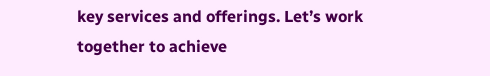key services and offerings. Let’s work together to achieve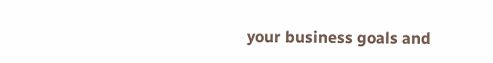your business goals and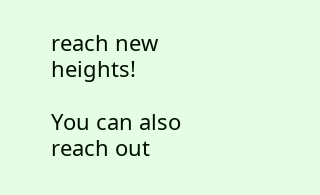reach new heights!

You can also reach out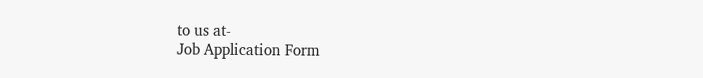to us at-
Job Application Form